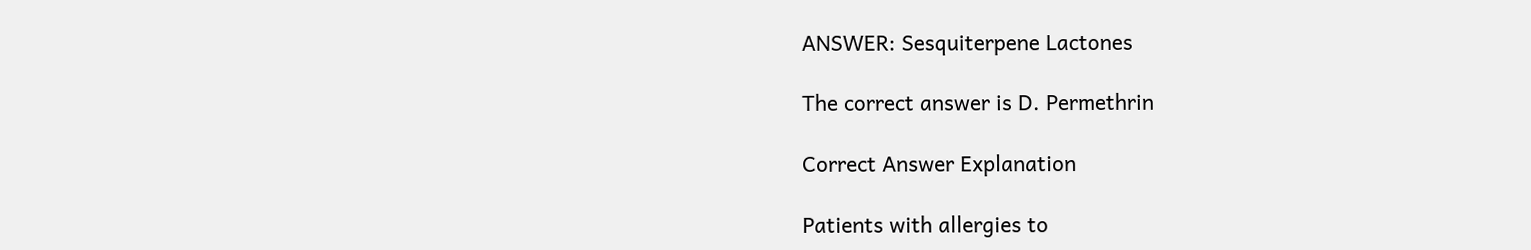ANSWER: Sesquiterpene Lactones

The correct answer is D. Permethrin

Correct Answer Explanation

Patients with allergies to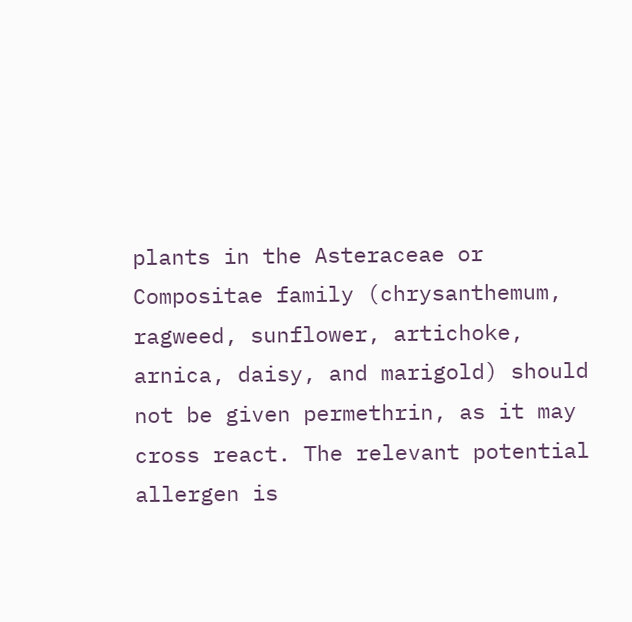plants in the Asteraceae or Compositae family (chrysanthemum, ragweed, sunflower, artichoke, arnica, daisy, and marigold) should not be given permethrin, as it may cross react. The relevant potential allergen is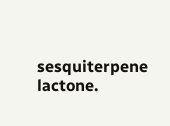sesquiterpene lactone.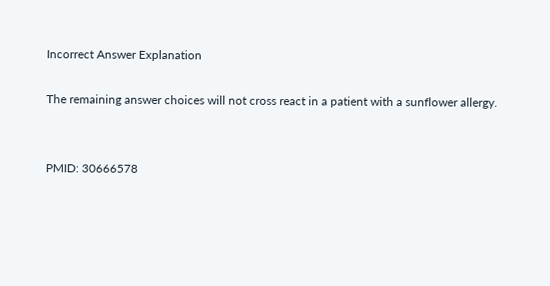Incorrect Answer Explanation

The remaining answer choices will not cross react in a patient with a sunflower allergy.


PMID: 30666578